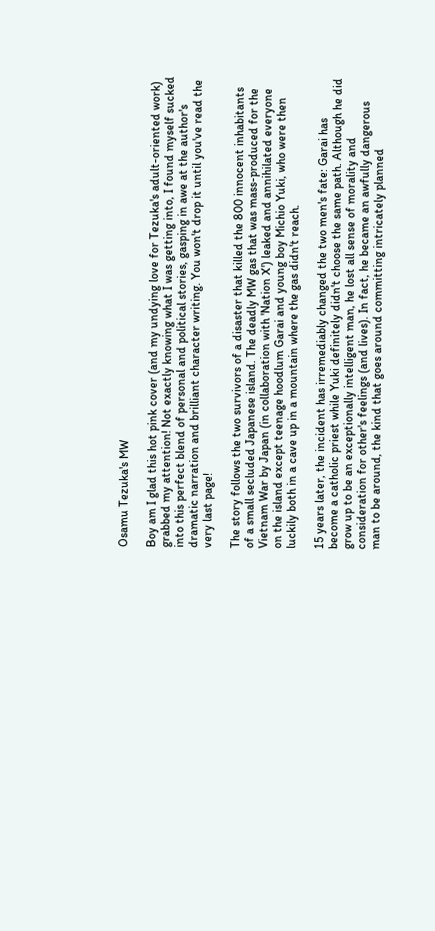Osamu Tezuka's MW

Boy am I glad this hot pink cover (and my undying love for Tezuka's adult-oriented work) grabbed my attention! Not exactly knowing what I was getting into, I found myself sucked into this perfect blend of personal and political stories, gasping in awe at the author's dramatic narration and brilliant character writing. You won't drop it until you've read the very last page!

The story follows the two survivors of a disaster that killed the 800 innocent inhabitants of a small secluded Japanese island. The deadly MW gas that was mass-produced for the Vietnam War by Japan (in collaboration with 'Nation X') leaked and annihilated everyone on the island except teenage hoodlum Garai and young boy Michio Yuki, who were then luckily both in a cave up in a mountain where the gas didn't reach.

15 years later, the incident has irremediably changed the two men's fate: Garai has become a catholic priest while Yuki definitely didn't choose the same path. Although he did grow up to be an exceptionally intelligent man, he lost all sense of morality and consideration for other's feelings (and lives). In fact, he became an awfully dangerous man to be around, the kind that goes around committing intricately planned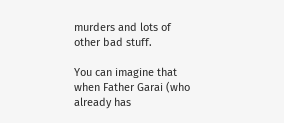murders and lots of other bad stuff.

You can imagine that when Father Garai (who already has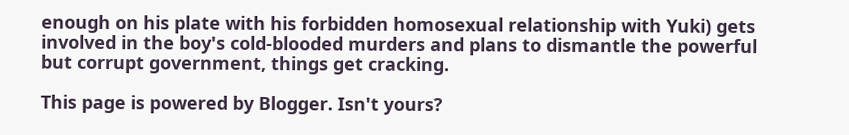enough on his plate with his forbidden homosexual relationship with Yuki) gets involved in the boy's cold-blooded murders and plans to dismantle the powerful but corrupt government, things get cracking.

This page is powered by Blogger. Isn't yours?